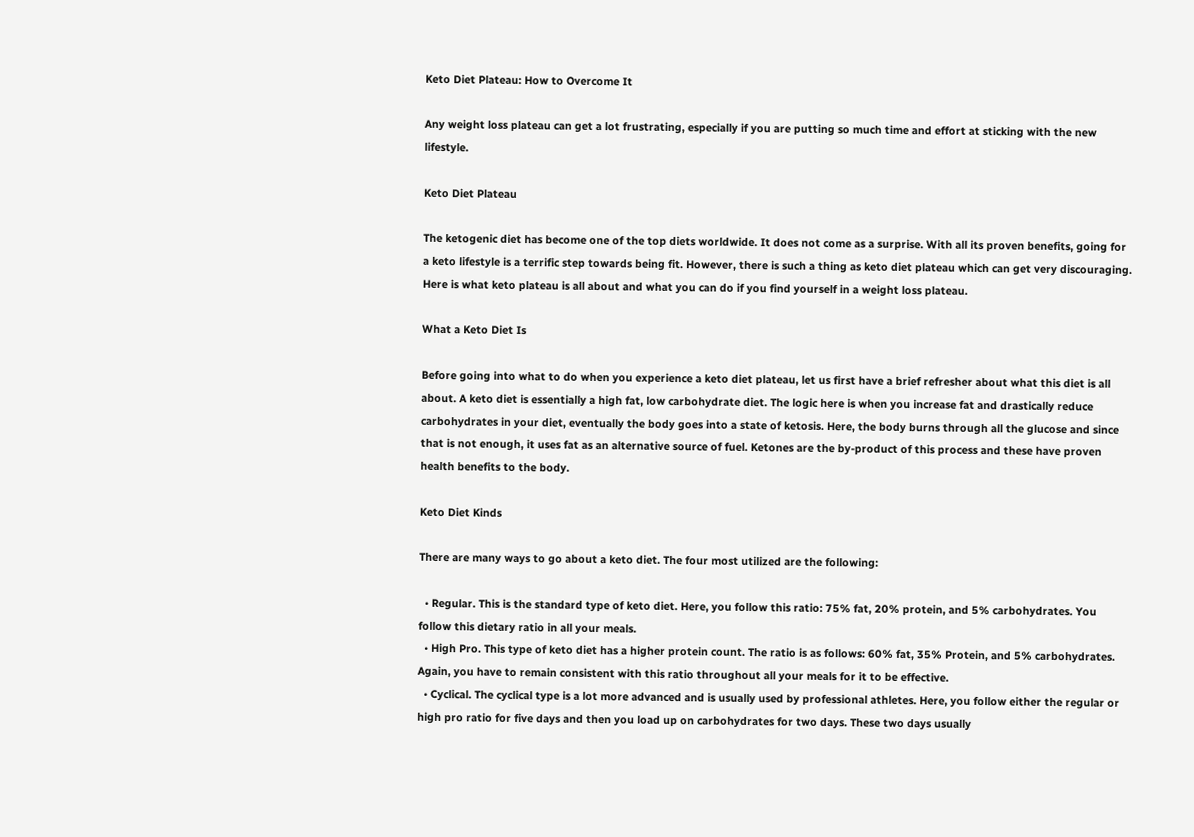Keto Diet Plateau: How to Overcome It

Any weight loss plateau can get a lot frustrating, especially if you are putting so much time and effort at sticking with the new lifestyle.

Keto Diet Plateau

The ketogenic diet has become one of the top diets worldwide. It does not come as a surprise. With all its proven benefits, going for a keto lifestyle is a terrific step towards being fit. However, there is such a thing as keto diet plateau which can get very discouraging. Here is what keto plateau is all about and what you can do if you find yourself in a weight loss plateau.

What a Keto Diet Is

Before going into what to do when you experience a keto diet plateau, let us first have a brief refresher about what this diet is all about. A keto diet is essentially a high fat, low carbohydrate diet. The logic here is when you increase fat and drastically reduce carbohydrates in your diet, eventually the body goes into a state of ketosis. Here, the body burns through all the glucose and since that is not enough, it uses fat as an alternative source of fuel. Ketones are the by-product of this process and these have proven health benefits to the body.

Keto Diet Kinds

There are many ways to go about a keto diet. The four most utilized are the following:

  • Regular. This is the standard type of keto diet. Here, you follow this ratio: 75% fat, 20% protein, and 5% carbohydrates. You follow this dietary ratio in all your meals.
  • High Pro. This type of keto diet has a higher protein count. The ratio is as follows: 60% fat, 35% Protein, and 5% carbohydrates. Again, you have to remain consistent with this ratio throughout all your meals for it to be effective.
  • Cyclical. The cyclical type is a lot more advanced and is usually used by professional athletes. Here, you follow either the regular or high pro ratio for five days and then you load up on carbohydrates for two days. These two days usually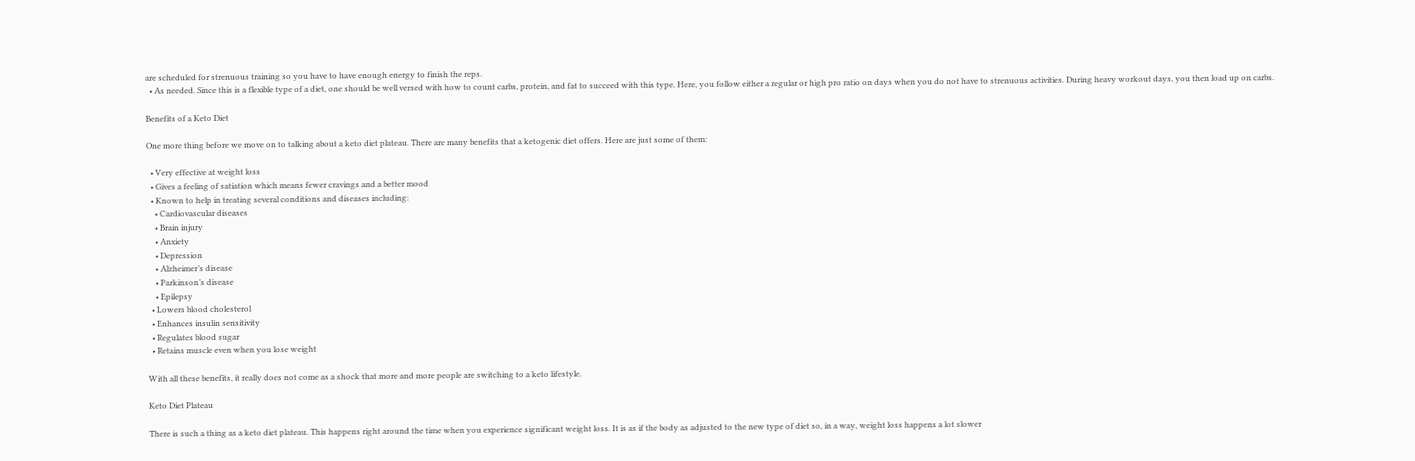are scheduled for strenuous training so you have to have enough energy to finish the reps.
  • As needed. Since this is a flexible type of a diet, one should be well versed with how to count carbs, protein, and fat to succeed with this type. Here, you follow either a regular or high pro ratio on days when you do not have to strenuous activities. During heavy workout days, you then load up on carbs.

Benefits of a Keto Diet

One more thing before we move on to talking about a keto diet plateau. There are many benefits that a ketogenic diet offers. Here are just some of them:

  • Very effective at weight loss
  • Gives a feeling of satiation which means fewer cravings and a better mood
  • Known to help in treating several conditions and diseases including:
    • Cardiovascular diseases
    • Brain injury
    • Anxiety
    • Depression
    • Alzheimer’s disease
    • Parkinson’s disease
    • Epilepsy
  • Lowers blood cholesterol
  • Enhances insulin sensitivity
  • Regulates blood sugar
  • Retains muscle even when you lose weight

With all these benefits, it really does not come as a shock that more and more people are switching to a keto lifestyle.

Keto Diet Plateau

There is such a thing as a keto diet plateau. This happens right around the time when you experience significant weight loss. It is as if the body as adjusted to the new type of diet so, in a way, weight loss happens a lot slower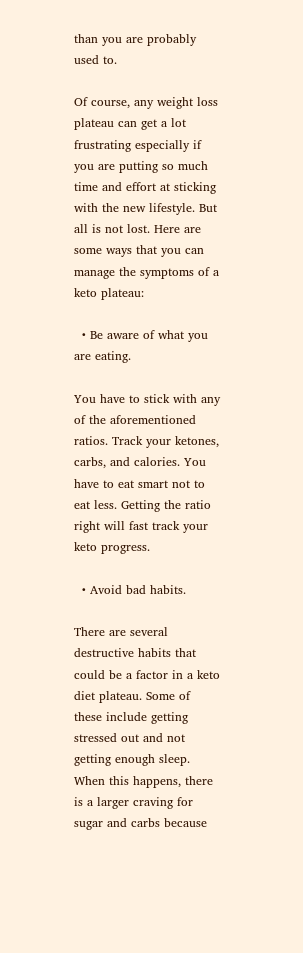than you are probably used to.

Of course, any weight loss plateau can get a lot frustrating especially if you are putting so much time and effort at sticking with the new lifestyle. But all is not lost. Here are some ways that you can manage the symptoms of a keto plateau:

  • Be aware of what you are eating.

You have to stick with any of the aforementioned ratios. Track your ketones, carbs, and calories. You have to eat smart not to eat less. Getting the ratio right will fast track your keto progress.

  • Avoid bad habits.

There are several destructive habits that could be a factor in a keto diet plateau. Some of these include getting stressed out and not getting enough sleep. When this happens, there is a larger craving for sugar and carbs because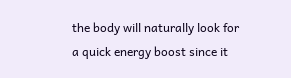the body will naturally look for a quick energy boost since it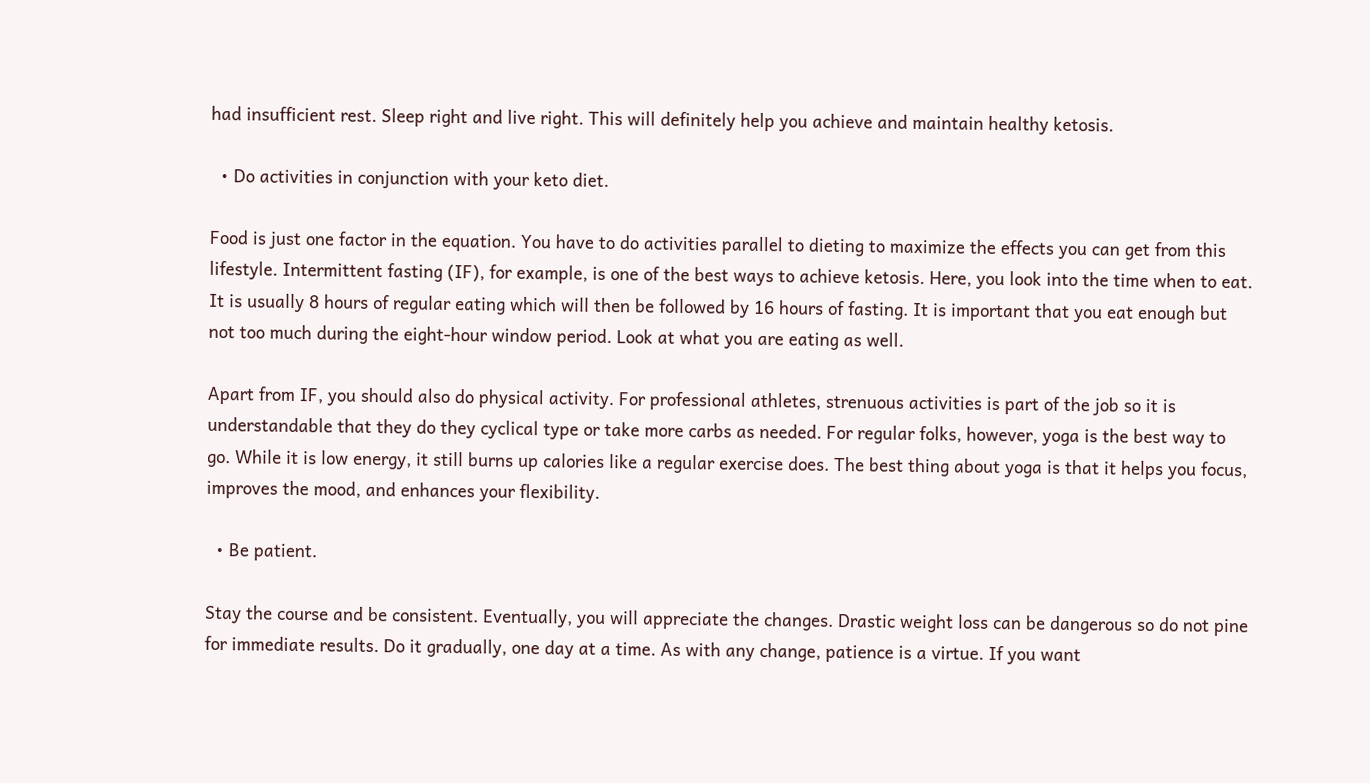had insufficient rest. Sleep right and live right. This will definitely help you achieve and maintain healthy ketosis.

  • Do activities in conjunction with your keto diet.

Food is just one factor in the equation. You have to do activities parallel to dieting to maximize the effects you can get from this lifestyle. Intermittent fasting (IF), for example, is one of the best ways to achieve ketosis. Here, you look into the time when to eat. It is usually 8 hours of regular eating which will then be followed by 16 hours of fasting. It is important that you eat enough but not too much during the eight-hour window period. Look at what you are eating as well.

Apart from IF, you should also do physical activity. For professional athletes, strenuous activities is part of the job so it is understandable that they do they cyclical type or take more carbs as needed. For regular folks, however, yoga is the best way to go. While it is low energy, it still burns up calories like a regular exercise does. The best thing about yoga is that it helps you focus, improves the mood, and enhances your flexibility.

  • Be patient.

Stay the course and be consistent. Eventually, you will appreciate the changes. Drastic weight loss can be dangerous so do not pine for immediate results. Do it gradually, one day at a time. As with any change, patience is a virtue. If you want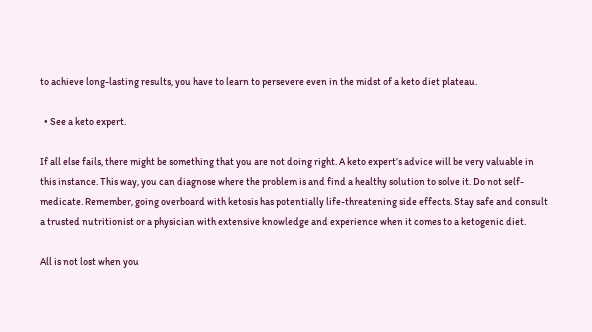to achieve long-lasting results, you have to learn to persevere even in the midst of a keto diet plateau.

  • See a keto expert.

If all else fails, there might be something that you are not doing right. A keto expert’s advice will be very valuable in this instance. This way, you can diagnose where the problem is and find a healthy solution to solve it. Do not self-medicate. Remember, going overboard with ketosis has potentially life-threatening side effects. Stay safe and consult a trusted nutritionist or a physician with extensive knowledge and experience when it comes to a ketogenic diet.

All is not lost when you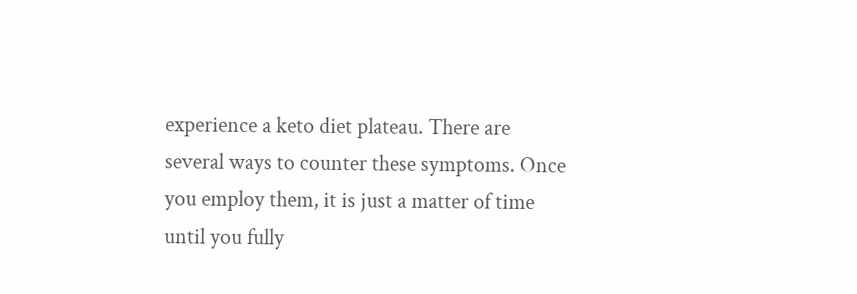experience a keto diet plateau. There are several ways to counter these symptoms. Once you employ them, it is just a matter of time until you fully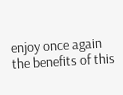enjoy once again the benefits of this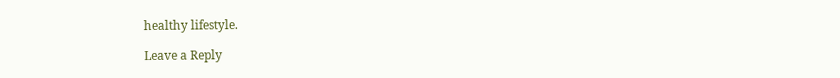healthy lifestyle.

Leave a Reply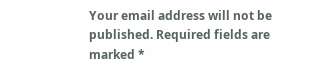Your email address will not be published. Required fields are marked *